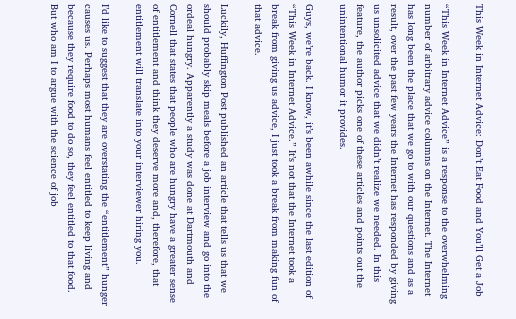This Week in Internet Advice: Don’t Eat Food and You’ll Get a Job

“This Week in Internet Advice” is a response to the overwhelming number of arbitrary advice columns on the Internet. The Internet has long been the place that we go to with our questions and as a result, over the past few years the Internet has responded by giving us unsolicited advice that we didn’t realize we needed. In this feature, the author picks one of these articles and points out the unintentional humor it provides.

Guys, we’re back. I know, it’s been awhile since the last edition of “This Week in Internet Advice.” It’s not that the Internet took a break from giving us advice, I just took a break from making fun of that advice.

Luckily, Huffington Post published an article that tells us that we should probably skip meals before a job interview and go into the ordeal hungry. Apparently a study was done at Dartmouth and Cornell that states that people who are hungry have a greater sense of entitlement and think they deserve more and, therefore, that entitlement will translate into your interviewer hiring you.

I’d like to suggest that they are overstating the “entitlement” hunger causes us. Perhaps most humans feel entitled to keep living and because they require food to do so, they feel entitled to that food. But who am I to argue with the science of job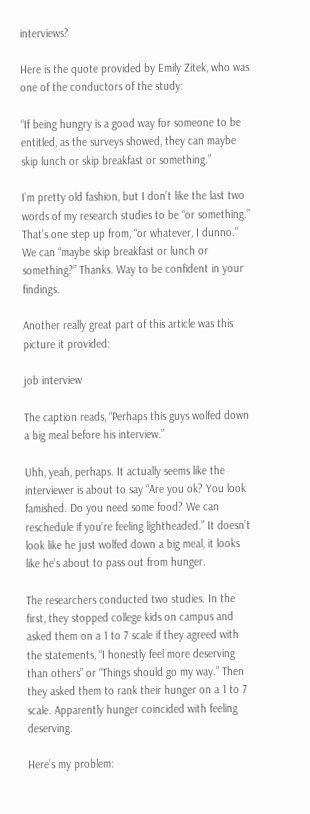interviews?

Here is the quote provided by Emily Zitek, who was one of the conductors of the study:

“If being hungry is a good way for someone to be entitled, as the surveys showed, they can maybe skip lunch or skip breakfast or something.”

I’m pretty old fashion, but I don’t like the last two words of my research studies to be “or something.” That’s one step up from, “or whatever, I dunno.” We can “maybe skip breakfast or lunch or something?” Thanks. Way to be confident in your findings.

Another really great part of this article was this picture it provided:

job interview

The caption reads, “Perhaps this guys wolfed down a big meal before his interview.”

Uhh, yeah, perhaps. It actually seems like the interviewer is about to say “Are you ok? You look famished. Do you need some food? We can reschedule if you’re feeling lightheaded.” It doesn’t look like he just wolfed down a big meal, it looks like he’s about to pass out from hunger.

The researchers conducted two studies. In the first, they stopped college kids on campus and asked them on a 1 to 7 scale if they agreed with the statements, “I honestly feel more deserving than others” or “Things should go my way.” Then they asked them to rank their hunger on a 1 to 7 scale. Apparently hunger coincided with feeling deserving.

Here’s my problem: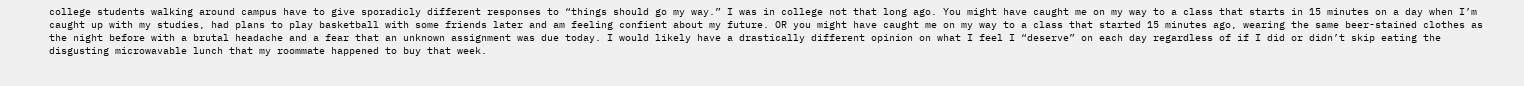college students walking around campus have to give sporadicly different responses to “things should go my way.” I was in college not that long ago. You might have caught me on my way to a class that starts in 15 minutes on a day when I’m caught up with my studies, had plans to play basketball with some friends later and am feeling confient about my future. OR you might have caught me on my way to a class that started 15 minutes ago, wearing the same beer-stained clothes as the night before with a brutal headache and a fear that an unknown assignment was due today. I would likely have a drastically different opinion on what I feel I “deserve” on each day regardless of if I did or didn’t skip eating the disgusting microwavable lunch that my roommate happened to buy that week.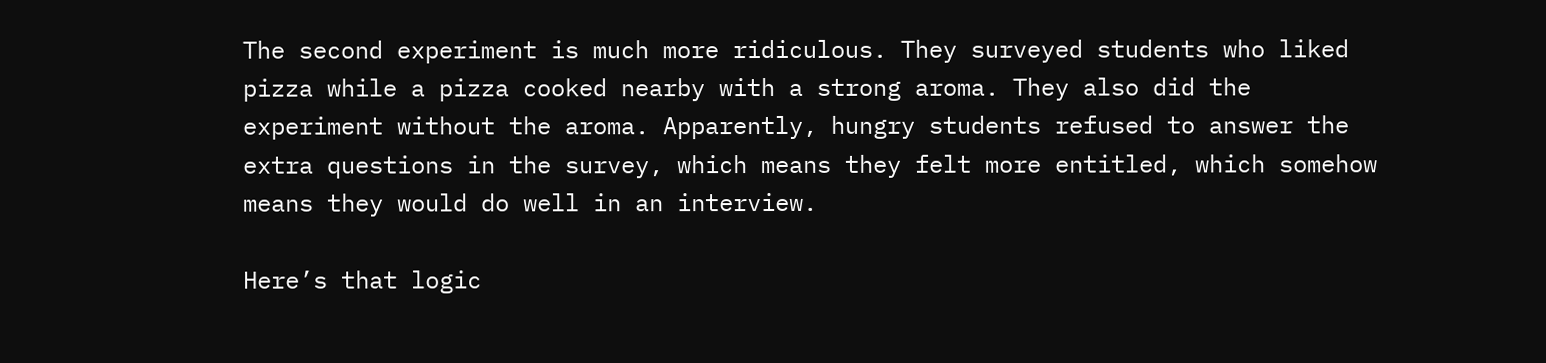The second experiment is much more ridiculous. They surveyed students who liked pizza while a pizza cooked nearby with a strong aroma. They also did the experiment without the aroma. Apparently, hungry students refused to answer the extra questions in the survey, which means they felt more entitled, which somehow means they would do well in an interview.

Here’s that logic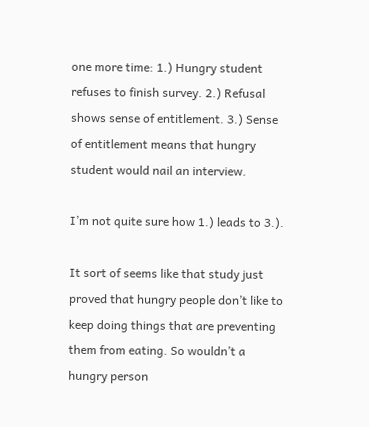one more time: 1.) Hungry student refuses to finish survey. 2.) Refusal shows sense of entitlement. 3.) Sense of entitlement means that hungry student would nail an interview.

I’m not quite sure how 1.) leads to 3.).

It sort of seems like that study just proved that hungry people don’t like to keep doing things that are preventing them from eating. So wouldn’t a hungry person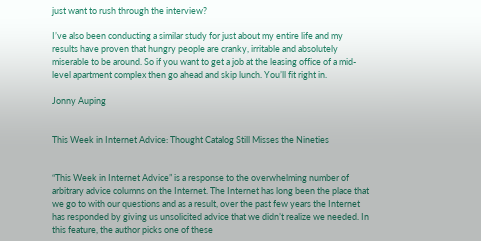just want to rush through the interview?

I’ve also been conducting a similar study for just about my entire life and my results have proven that hungry people are cranky, irritable and absolutely miserable to be around. So if you want to get a job at the leasing office of a mid-level apartment complex then go ahead and skip lunch. You’ll fit right in.

Jonny Auping


This Week in Internet Advice: Thought Catalog Still Misses the Nineties


“This Week in Internet Advice” is a response to the overwhelming number of arbitrary advice columns on the Internet. The Internet has long been the place that we go to with our questions and as a result, over the past few years the Internet has responded by giving us unsolicited advice that we didn’t realize we needed. In this feature, the author picks one of these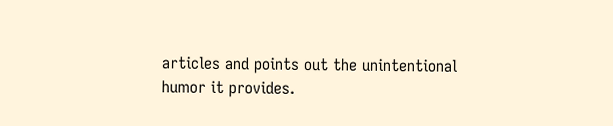articles and points out the unintentional humor it provides.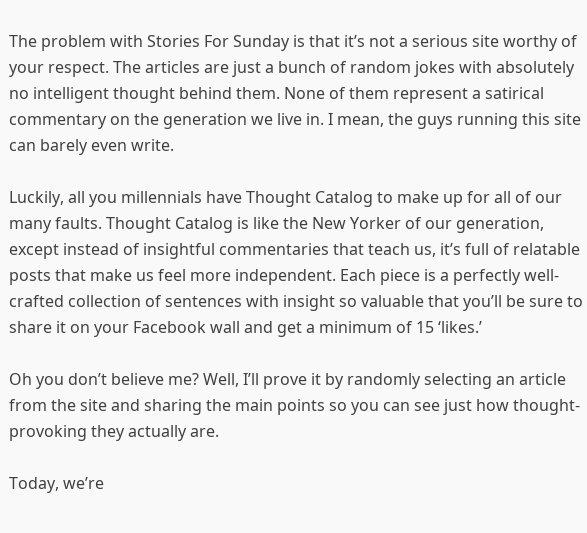The problem with Stories For Sunday is that it’s not a serious site worthy of your respect. The articles are just a bunch of random jokes with absolutely no intelligent thought behind them. None of them represent a satirical commentary on the generation we live in. I mean, the guys running this site can barely even write.

Luckily, all you millennials have Thought Catalog to make up for all of our many faults. Thought Catalog is like the New Yorker of our generation, except instead of insightful commentaries that teach us, it’s full of relatable posts that make us feel more independent. Each piece is a perfectly well-crafted collection of sentences with insight so valuable that you’ll be sure to share it on your Facebook wall and get a minimum of 15 ‘likes.’

Oh you don’t believe me? Well, I’ll prove it by randomly selecting an article from the site and sharing the main points so you can see just how thought-provoking they actually are.

Today, we’re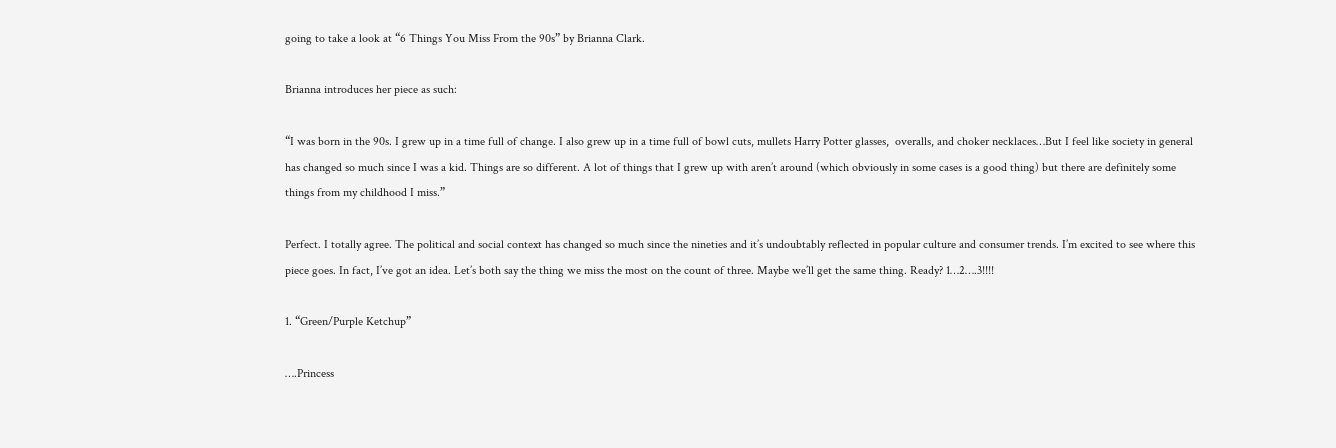going to take a look at “6 Things You Miss From the 90s” by Brianna Clark.

Brianna introduces her piece as such:

“I was born in the 90s. I grew up in a time full of change. I also grew up in a time full of bowl cuts, mullets Harry Potter glasses,  overalls, and choker necklaces…But I feel like society in general has changed so much since I was a kid. Things are so different. A lot of things that I grew up with aren’t around (which obviously in some cases is a good thing) but there are definitely some things from my childhood I miss.”

Perfect. I totally agree. The political and social context has changed so much since the nineties and it’s undoubtably reflected in popular culture and consumer trends. I’m excited to see where this piece goes. In fact, I’ve got an idea. Let’s both say the thing we miss the most on the count of three. Maybe we’ll get the same thing. Ready? 1…2….3!!!!

1. “Green/Purple Ketchup”

….Princess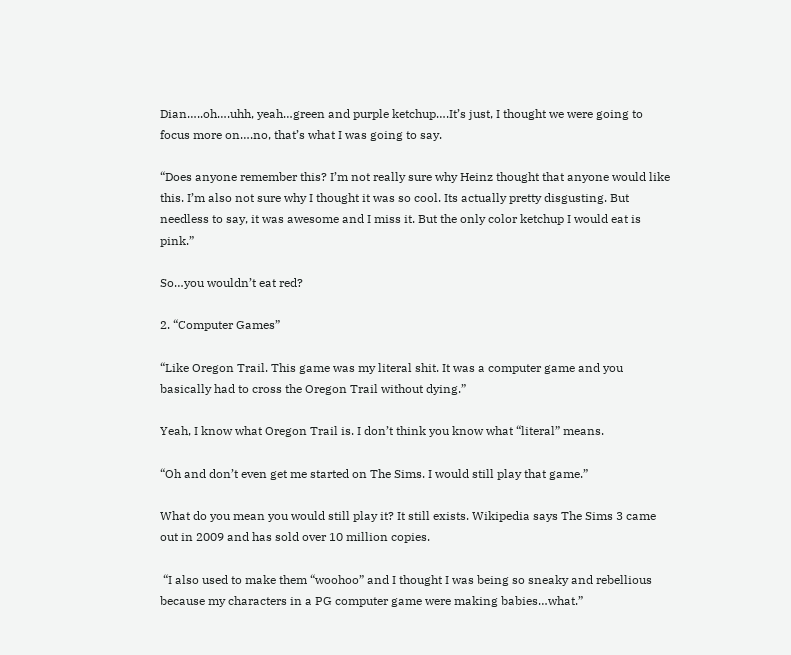Dian…..oh….uhh, yeah…green and purple ketchup….It’s just, I thought we were going to focus more on….no, that’s what I was going to say.

“Does anyone remember this? I’m not really sure why Heinz thought that anyone would like this. I’m also not sure why I thought it was so cool. Its actually pretty disgusting. But needless to say, it was awesome and I miss it. But the only color ketchup I would eat is pink.”

So…you wouldn’t eat red?

2. “Computer Games”

“Like Oregon Trail. This game was my literal shit. It was a computer game and you basically had to cross the Oregon Trail without dying.”

Yeah, I know what Oregon Trail is. I don’t think you know what “literal” means.

“Oh and don’t even get me started on The Sims. I would still play that game.”

What do you mean you would still play it? It still exists. Wikipedia says The Sims 3 came out in 2009 and has sold over 10 million copies.

 “I also used to make them “woohoo” and I thought I was being so sneaky and rebellious because my characters in a PG computer game were making babies…what.”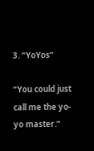3. “YoYos”

“You could just call me the yo-yo master.”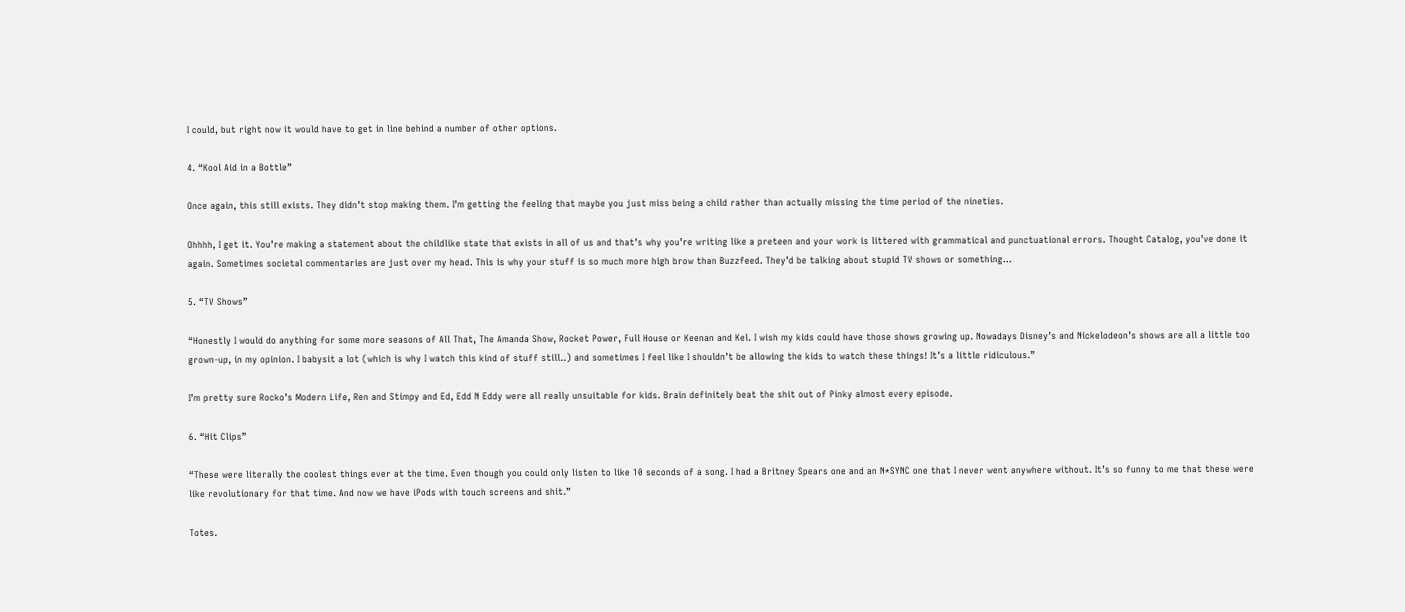I could, but right now it would have to get in line behind a number of other options.

4. “Kool Aid in a Bottle”

Once again, this still exists. They didn’t stop making them. I’m getting the feeling that maybe you just miss being a child rather than actually missing the time period of the nineties.

Ohhhh, I get it. You’re making a statement about the childlike state that exists in all of us and that’s why you’re writing like a preteen and your work is littered with grammatical and punctuational errors. Thought Catalog, you’ve done it again. Sometimes societal commentaries are just over my head. This is why your stuff is so much more high brow than Buzzfeed. They’d be talking about stupid TV shows or something…

5. “TV Shows”

“Honestly I would do anything for some more seasons of All That, The Amanda Show, Rocket Power, Full House or Keenan and Kel. I wish my kids could have those shows growing up. Nowadays Disney’s and Nickelodeon’s shows are all a little too grown-up, in my opinion. I babysit a lot (which is why I watch this kind of stuff still..) and sometimes I feel like I shouldn’t be allowing the kids to watch these things! It’s a little ridiculous.”

I’m pretty sure Rocko’s Modern Life, Ren and Stimpy and Ed, Edd N Eddy were all really unsuitable for kids. Brain definitely beat the shit out of Pinky almost every episode.

6. “Hit Clips”

“These were literally the coolest things ever at the time. Even though you could only listen to like 10 seconds of a song. I had a Britney Spears one and an N*SYNC one that I never went anywhere without. It’s so funny to me that these were like revolutionary for that time. And now we have iPods with touch screens and shit.”

Totes.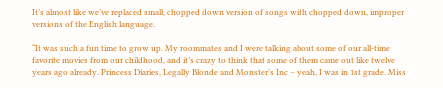It’s almost like we’ve replaced small, chopped down version of songs with chopped down, improper versions of the English language.

“It was such a fun time to grow up. My roommates and I were talking about some of our all-time favorite movies from our childhood, and it’s crazy to think that some of them came out like twelve years ago already. Princess Diaries, Legally Blonde and Monster’s Inc – yeah, I was in 1st grade. Miss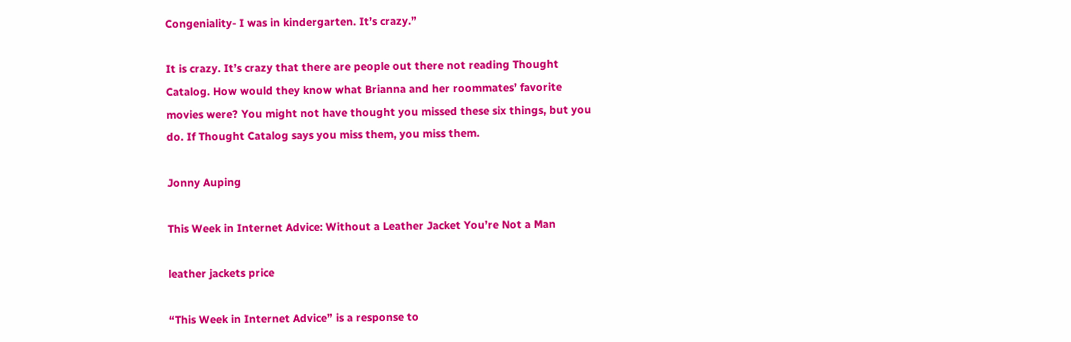Congeniality- I was in kindergarten. It’s crazy.”

It is crazy. It’s crazy that there are people out there not reading Thought Catalog. How would they know what Brianna and her roommates’ favorite movies were? You might not have thought you missed these six things, but you do. If Thought Catalog says you miss them, you miss them.

Jonny Auping

This Week in Internet Advice: Without a Leather Jacket You’re Not a Man

leather jackets price

“This Week in Internet Advice” is a response to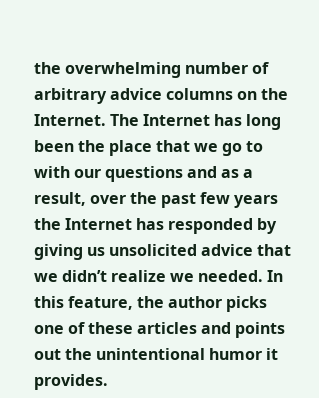the overwhelming number of arbitrary advice columns on the Internet. The Internet has long been the place that we go to with our questions and as a result, over the past few years the Internet has responded by giving us unsolicited advice that we didn’t realize we needed. In this feature, the author picks one of these articles and points out the unintentional humor it provides.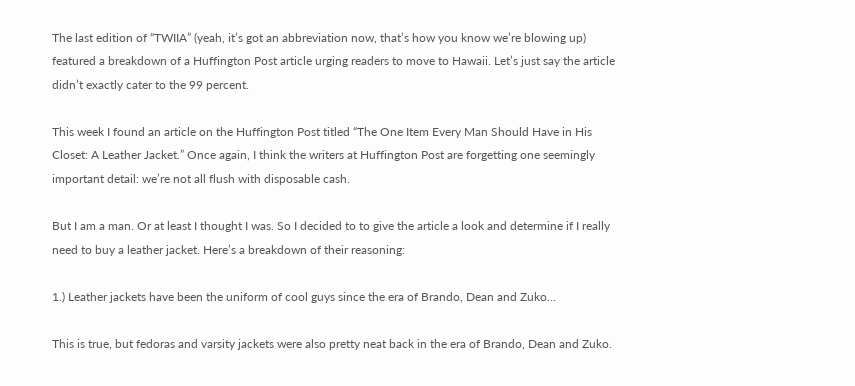The last edition of “TWIIA” (yeah, it’s got an abbreviation now, that’s how you know we’re blowing up) featured a breakdown of a Huffington Post article urging readers to move to Hawaii. Let’s just say the article didn’t exactly cater to the 99 percent.

This week I found an article on the Huffington Post titled “The One Item Every Man Should Have in His Closet: A Leather Jacket.” Once again, I think the writers at Huffington Post are forgetting one seemingly important detail: we’re not all flush with disposable cash.

But I am a man. Or at least I thought I was. So I decided to to give the article a look and determine if I really need to buy a leather jacket. Here’s a breakdown of their reasoning:

1.) Leather jackets have been the uniform of cool guys since the era of Brando, Dean and Zuko…

This is true, but fedoras and varsity jackets were also pretty neat back in the era of Brando, Dean and Zuko.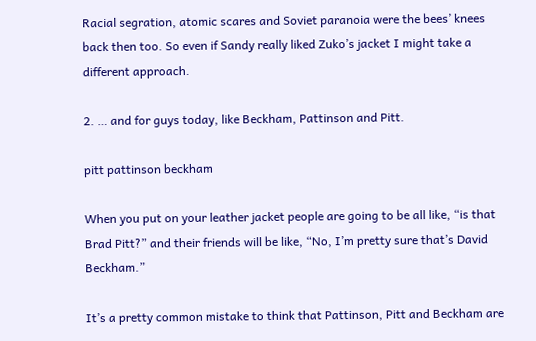Racial segration, atomic scares and Soviet paranoia were the bees’ knees back then too. So even if Sandy really liked Zuko’s jacket I might take a different approach.

2. … and for guys today, like Beckham, Pattinson and Pitt.

pitt pattinson beckham

When you put on your leather jacket people are going to be all like, “is that Brad Pitt?” and their friends will be like, “No, I’m pretty sure that’s David Beckham.”

It’s a pretty common mistake to think that Pattinson, Pitt and Beckham are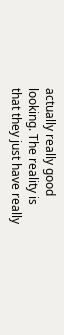actually really good looking. The reality is that they just have really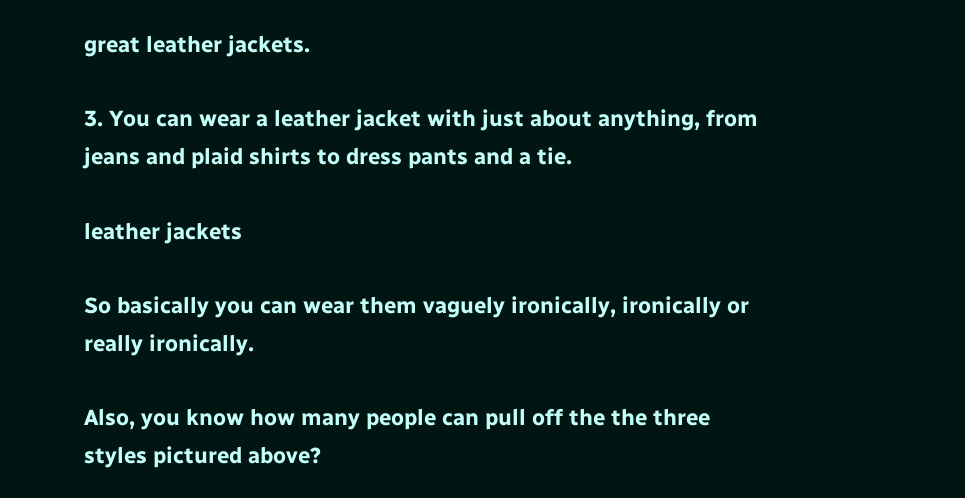great leather jackets.

3. You can wear a leather jacket with just about anything, from jeans and plaid shirts to dress pants and a tie.

leather jackets

So basically you can wear them vaguely ironically, ironically or really ironically.

Also, you know how many people can pull off the the three styles pictured above?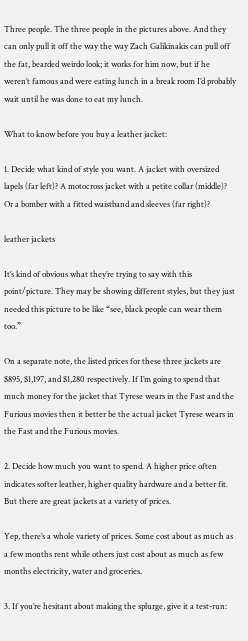Three people. The three people in the pictures above. And they can only pull it off the way the way Zach Galikinakis can pull off the fat, bearded weirdo look; it works for him now, but if he weren’t famous and were eating lunch in a break room I’d probably wait until he was done to eat my lunch.

What to know before you buy a leather jacket:

1. Decide what kind of style you want. A jacket with oversized lapels (far left)? A motocross jacket with a petite collar (middle)? Or a bomber with a fitted waistband and sleeves (far right)?

leather jackets

It’s kind of obvious what they’re trying to say with this point/picture. They may be showing different styles, but they just needed this picture to be like “see, black people can wear them too.”

On a separate note, the listed prices for these three jackets are $895, $1,197, and $1,280 respectively. If I’m going to spend that much money for the jacket that Tyrese wears in the Fast and the Furious movies then it better be the actual jacket Tyrese wears in the Fast and the Furious movies.

2. Decide how much you want to spend. A higher price often indicates softer leather, higher quality hardware and a better fit. But there are great jackets at a variety of prices.

Yep, there’s a whole variety of prices. Some cost about as much as a few months rent while others just cost about as much as few months electricity, water and groceries.

3. If you’re hesitant about making the splurge, give it a test-run: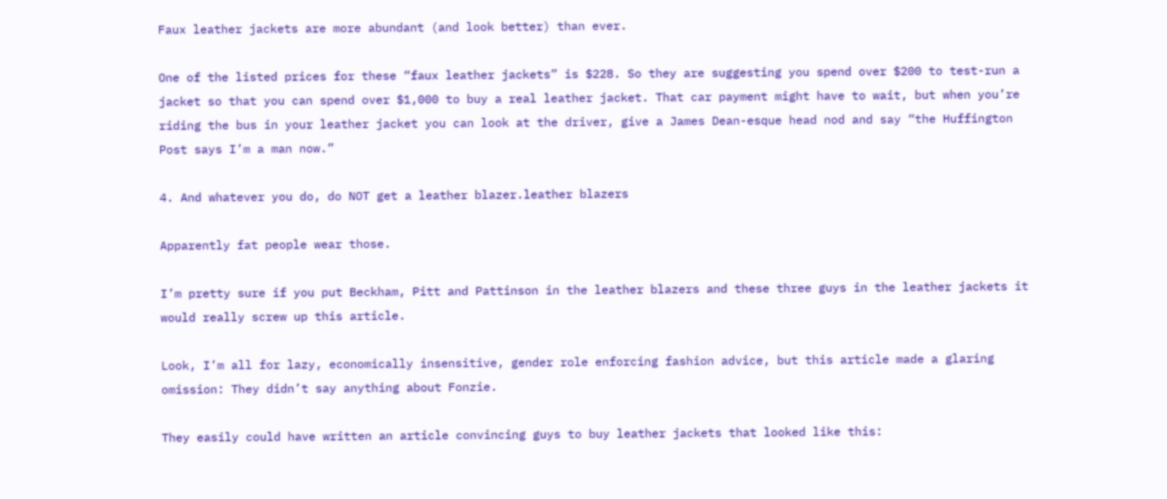Faux leather jackets are more abundant (and look better) than ever.

One of the listed prices for these “faux leather jackets” is $228. So they are suggesting you spend over $200 to test-run a jacket so that you can spend over $1,000 to buy a real leather jacket. That car payment might have to wait, but when you’re riding the bus in your leather jacket you can look at the driver, give a James Dean-esque head nod and say “the Huffington Post says I’m a man now.”

4. And whatever you do, do NOT get a leather blazer.leather blazers

Apparently fat people wear those.

I’m pretty sure if you put Beckham, Pitt and Pattinson in the leather blazers and these three guys in the leather jackets it would really screw up this article.

Look, I’m all for lazy, economically insensitive, gender role enforcing fashion advice, but this article made a glaring omission: They didn’t say anything about Fonzie.

They easily could have written an article convincing guys to buy leather jackets that looked like this: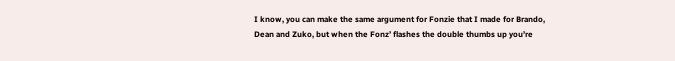I know, you can make the same argument for Fonzie that I made for Brando, Dean and Zuko, but when the Fonz’ flashes the double thumbs up you’re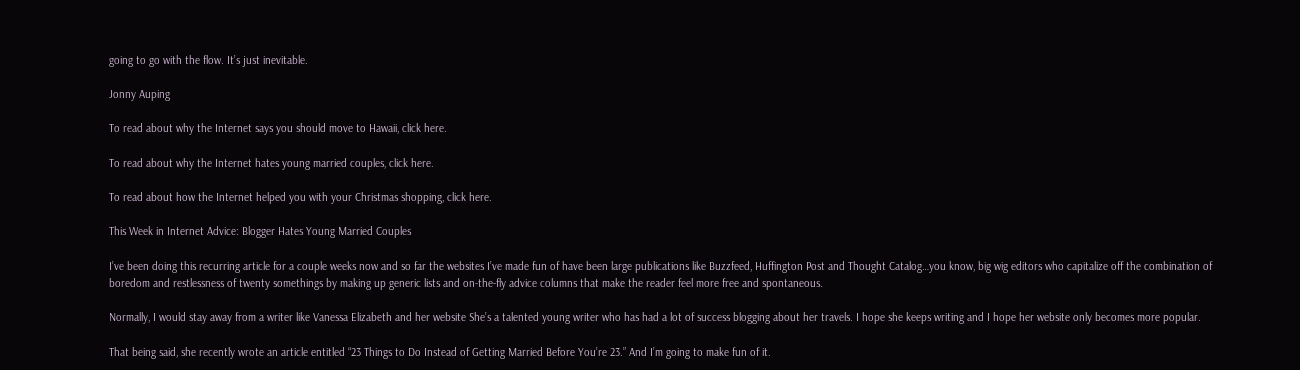going to go with the flow. It’s just inevitable.

Jonny Auping

To read about why the Internet says you should move to Hawaii, click here.

To read about why the Internet hates young married couples, click here.

To read about how the Internet helped you with your Christmas shopping, click here.

This Week in Internet Advice: Blogger Hates Young Married Couples

I’ve been doing this recurring article for a couple weeks now and so far the websites I’ve made fun of have been large publications like Buzzfeed, Huffington Post and Thought Catalog…you know, big wig editors who capitalize off the combination of boredom and restlessness of twenty somethings by making up generic lists and on-the-fly advice columns that make the reader feel more free and spontaneous.

Normally, I would stay away from a writer like Vanessa Elizabeth and her website She’s a talented young writer who has had a lot of success blogging about her travels. I hope she keeps writing and I hope her website only becomes more popular.

That being said, she recently wrote an article entitled “23 Things to Do Instead of Getting Married Before You’re 23.” And I’m going to make fun of it.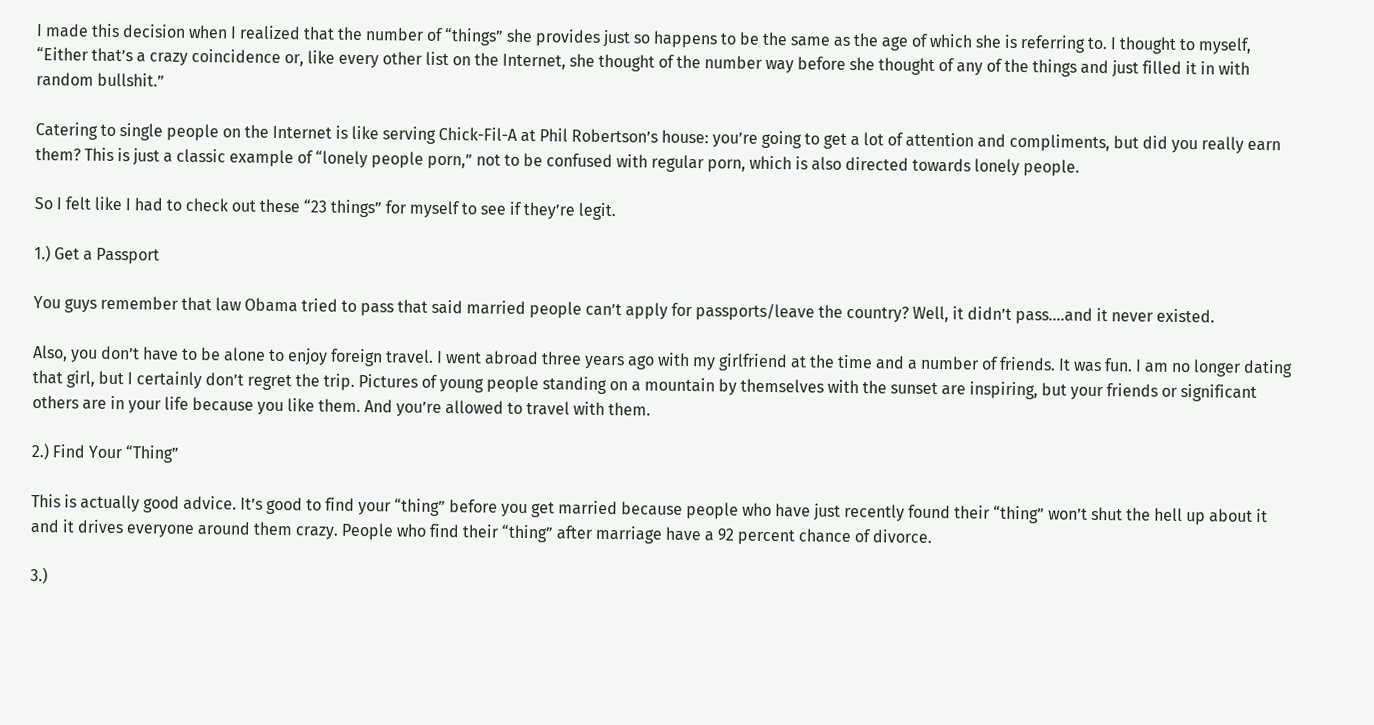I made this decision when I realized that the number of “things” she provides just so happens to be the same as the age of which she is referring to. I thought to myself, “Either that’s a crazy coincidence or, like every other list on the Internet, she thought of the number way before she thought of any of the things and just filled it in with random bullshit.”

Catering to single people on the Internet is like serving Chick-Fil-A at Phil Robertson’s house: you’re going to get a lot of attention and compliments, but did you really earn them? This is just a classic example of “lonely people porn,” not to be confused with regular porn, which is also directed towards lonely people.

So I felt like I had to check out these “23 things” for myself to see if they’re legit.

1.) Get a Passport

You guys remember that law Obama tried to pass that said married people can’t apply for passports/leave the country? Well, it didn’t pass….and it never existed.

Also, you don’t have to be alone to enjoy foreign travel. I went abroad three years ago with my girlfriend at the time and a number of friends. It was fun. I am no longer dating that girl, but I certainly don’t regret the trip. Pictures of young people standing on a mountain by themselves with the sunset are inspiring, but your friends or significant others are in your life because you like them. And you’re allowed to travel with them.

2.) Find Your “Thing”

This is actually good advice. It’s good to find your “thing” before you get married because people who have just recently found their “thing” won’t shut the hell up about it and it drives everyone around them crazy. People who find their “thing” after marriage have a 92 percent chance of divorce.

3.)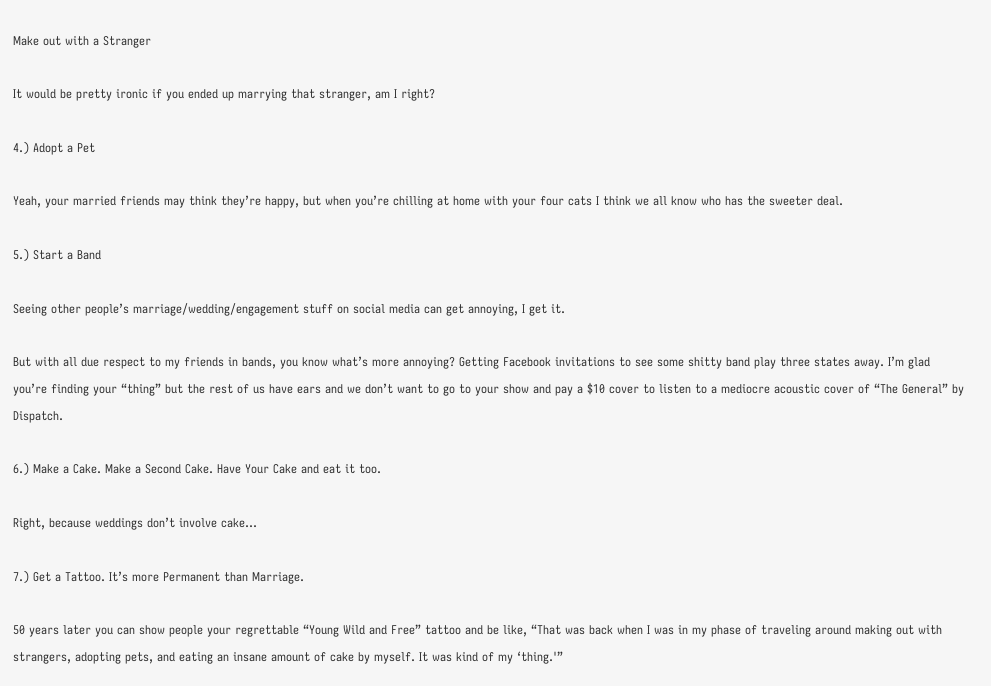Make out with a Stranger

It would be pretty ironic if you ended up marrying that stranger, am I right?

4.) Adopt a Pet

Yeah, your married friends may think they’re happy, but when you’re chilling at home with your four cats I think we all know who has the sweeter deal.

5.) Start a Band

Seeing other people’s marriage/wedding/engagement stuff on social media can get annoying, I get it.

But with all due respect to my friends in bands, you know what’s more annoying? Getting Facebook invitations to see some shitty band play three states away. I’m glad you’re finding your “thing” but the rest of us have ears and we don’t want to go to your show and pay a $10 cover to listen to a mediocre acoustic cover of “The General” by Dispatch.

6.) Make a Cake. Make a Second Cake. Have Your Cake and eat it too.

Right, because weddings don’t involve cake…

7.) Get a Tattoo. It’s more Permanent than Marriage.

50 years later you can show people your regrettable “Young Wild and Free” tattoo and be like, “That was back when I was in my phase of traveling around making out with strangers, adopting pets, and eating an insane amount of cake by myself. It was kind of my ‘thing.'”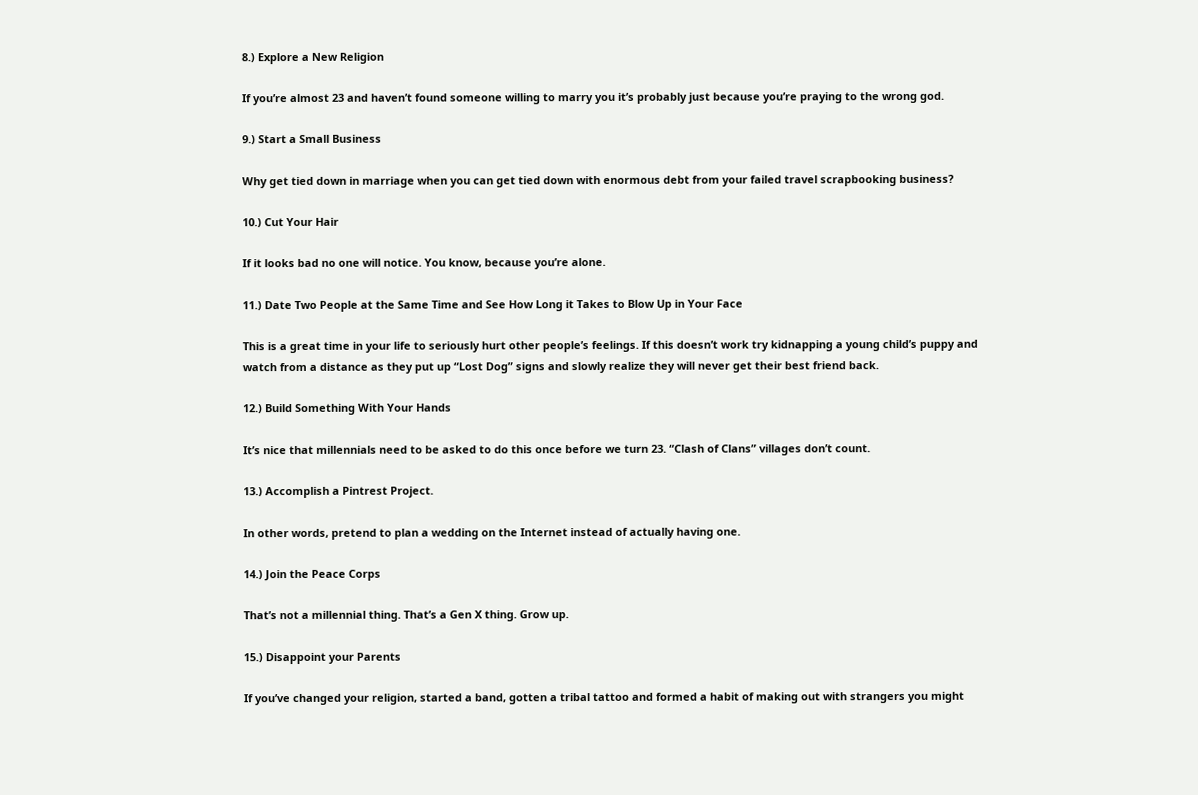8.) Explore a New Religion

If you’re almost 23 and haven’t found someone willing to marry you it’s probably just because you’re praying to the wrong god.

9.) Start a Small Business

Why get tied down in marriage when you can get tied down with enormous debt from your failed travel scrapbooking business?

10.) Cut Your Hair

If it looks bad no one will notice. You know, because you’re alone.

11.) Date Two People at the Same Time and See How Long it Takes to Blow Up in Your Face

This is a great time in your life to seriously hurt other people’s feelings. If this doesn’t work try kidnapping a young child’s puppy and watch from a distance as they put up “Lost Dog” signs and slowly realize they will never get their best friend back.

12.) Build Something With Your Hands

It’s nice that millennials need to be asked to do this once before we turn 23. “Clash of Clans” villages don’t count.

13.) Accomplish a Pintrest Project.

In other words, pretend to plan a wedding on the Internet instead of actually having one.

14.) Join the Peace Corps

That’s not a millennial thing. That’s a Gen X thing. Grow up.

15.) Disappoint your Parents

If you’ve changed your religion, started a band, gotten a tribal tattoo and formed a habit of making out with strangers you might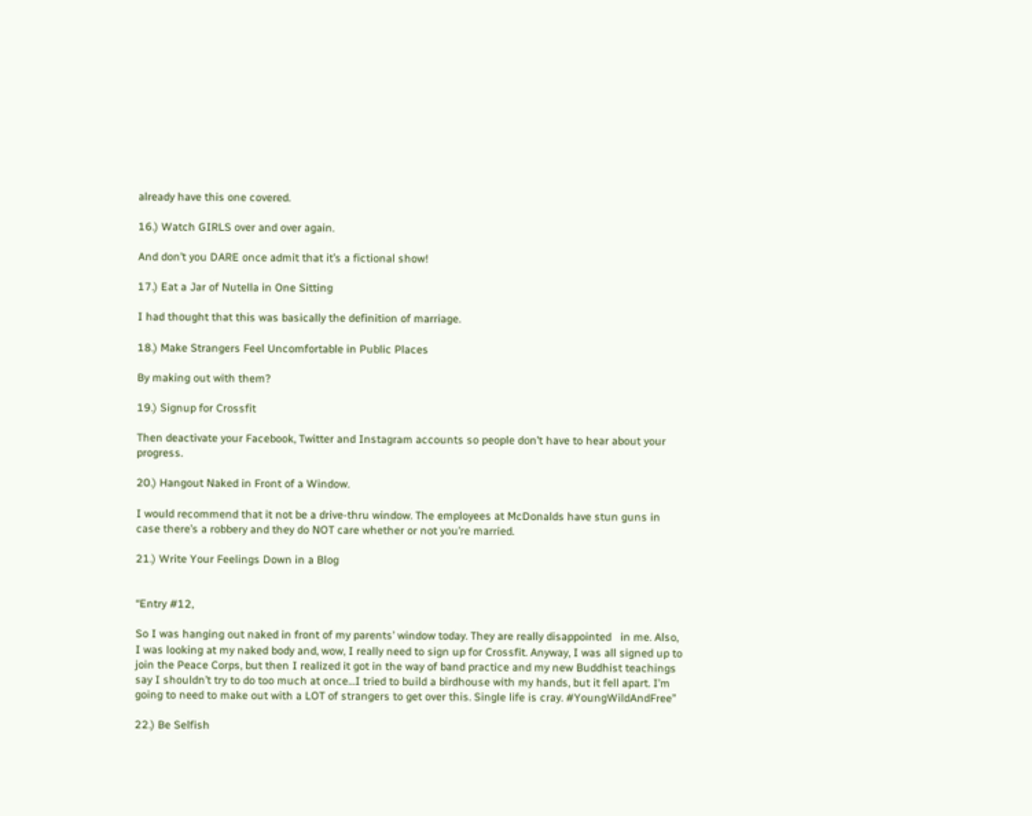already have this one covered.

16.) Watch GIRLS over and over again.

And don’t you DARE once admit that it’s a fictional show!

17.) Eat a Jar of Nutella in One Sitting

I had thought that this was basically the definition of marriage.

18.) Make Strangers Feel Uncomfortable in Public Places

By making out with them?

19.) Signup for Crossfit

Then deactivate your Facebook, Twitter and Instagram accounts so people don’t have to hear about your progress.

20.) Hangout Naked in Front of a Window.

I would recommend that it not be a drive-thru window. The employees at McDonalds have stun guns in case there’s a robbery and they do NOT care whether or not you’re married.

21.) Write Your Feelings Down in a Blog


“Entry #12,

So I was hanging out naked in front of my parents’ window today. They are really disappointed   in me. Also, I was looking at my naked body and, wow, I really need to sign up for Crossfit. Anyway, I was all signed up to join the Peace Corps, but then I realized it got in the way of band practice and my new Buddhist teachings say I shouldn’t try to do too much at once…I tried to build a birdhouse with my hands, but it fell apart. I’m going to need to make out with a LOT of strangers to get over this. Single life is cray. #YoungWildAndFree”

22.) Be Selfish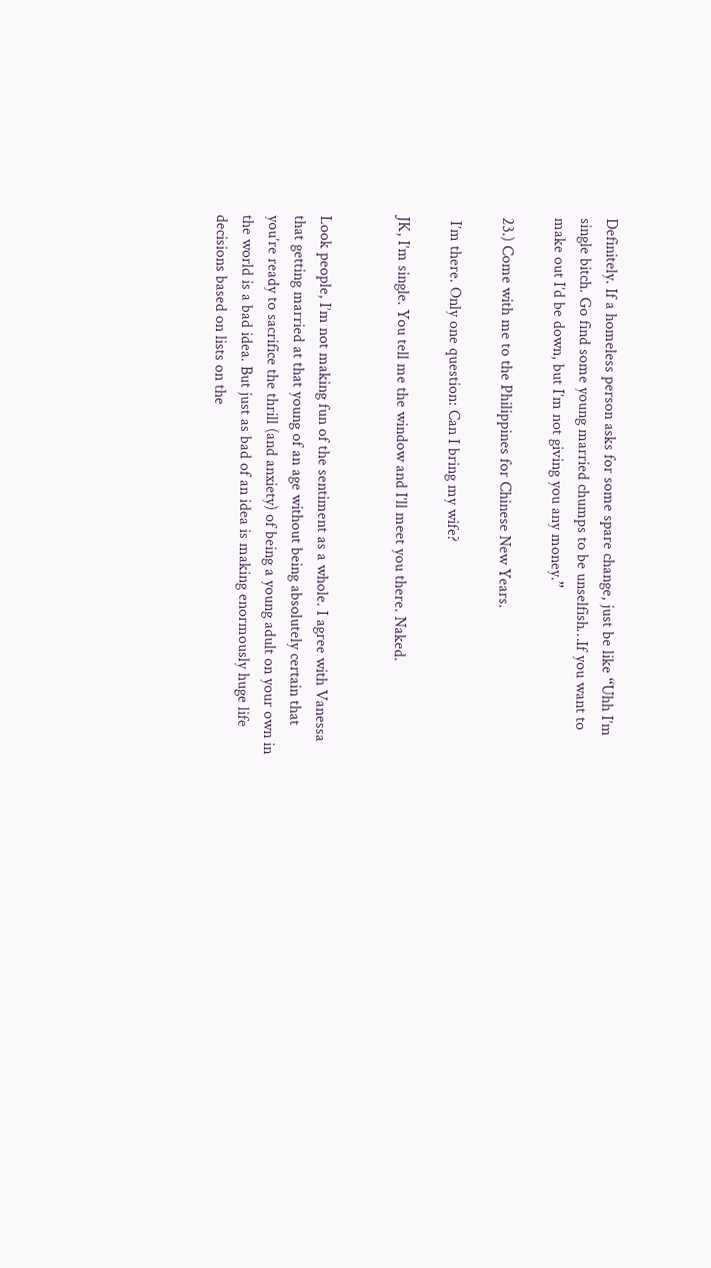Definitely. If a homeless person asks for some spare change, just be like “Uhh I’m single bitch. Go find some young married chumps to be unselfish…If you want to make out I’d be down, but I’m not giving you any money.”

23.) Come with me to the Philippines for Chinese New Years.

 I’m there. Only one question: Can I bring my wife?

JK, I’m single. You tell me the window and I’ll meet you there. Naked.


Look people, I’m not making fun of the sentiment as a whole. I agree with Vanessa that getting married at that young of an age without being absolutely certain that you’re ready to sacrifice the thrill (and anxiety) of being a young adult on your own in the world is a bad idea. But just as bad of an idea is making enormously huge life decisions based on lists on the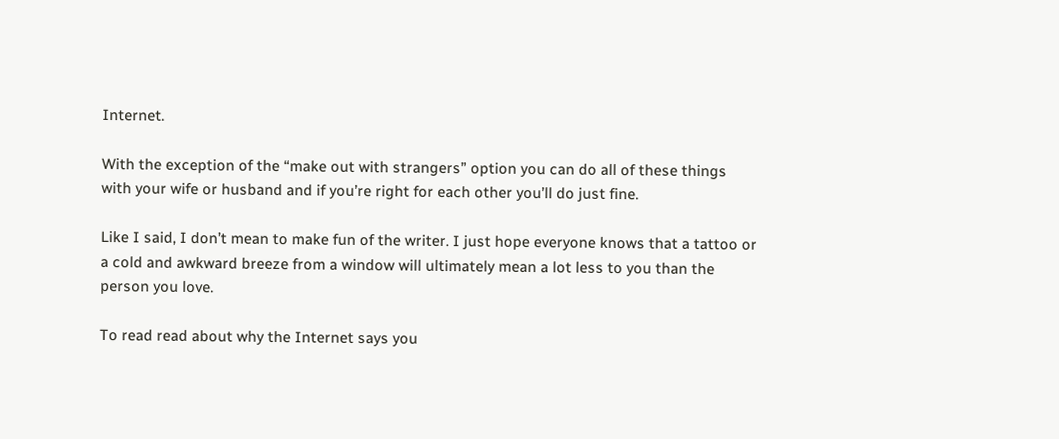Internet.

With the exception of the “make out with strangers” option you can do all of these things with your wife or husband and if you’re right for each other you’ll do just fine.

Like I said, I don’t mean to make fun of the writer. I just hope everyone knows that a tattoo or a cold and awkward breeze from a window will ultimately mean a lot less to you than the person you love.

To read read about why the Internet says you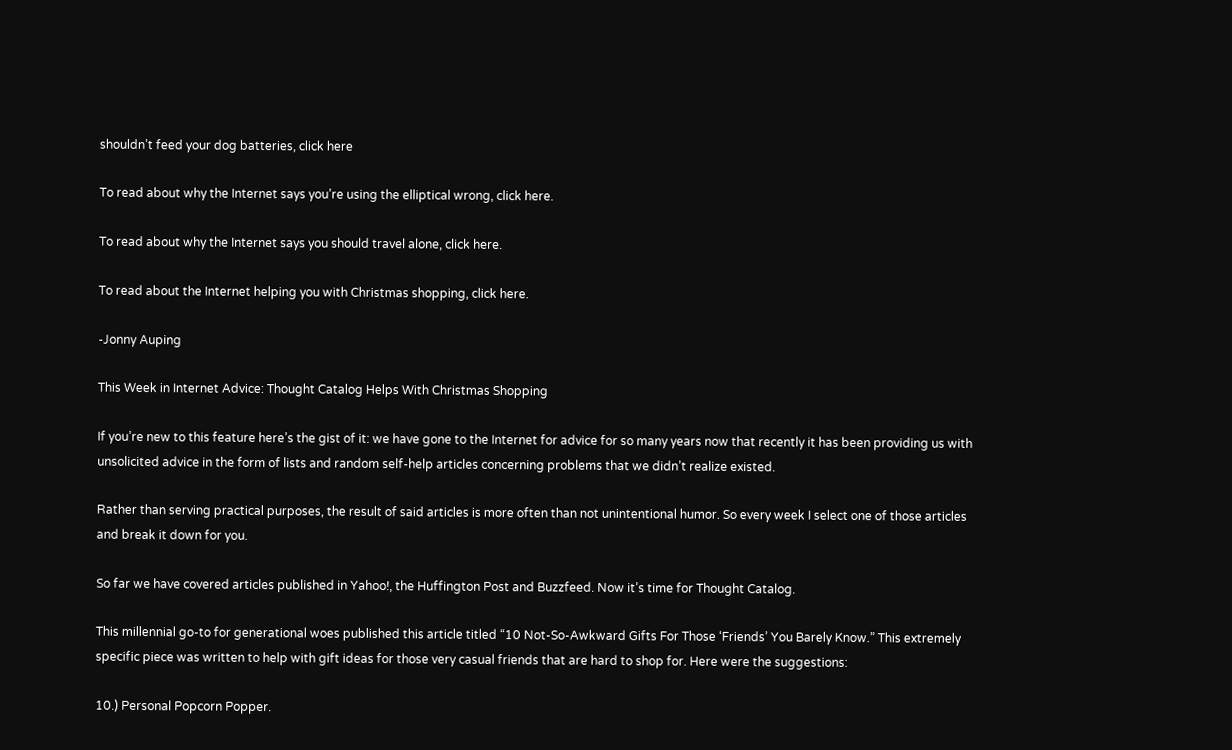shouldn’t feed your dog batteries, click here

To read about why the Internet says you’re using the elliptical wrong, click here.

To read about why the Internet says you should travel alone, click here.

To read about the Internet helping you with Christmas shopping, click here.

-Jonny Auping

This Week in Internet Advice: Thought Catalog Helps With Christmas Shopping

If you’re new to this feature here’s the gist of it: we have gone to the Internet for advice for so many years now that recently it has been providing us with unsolicited advice in the form of lists and random self-help articles concerning problems that we didn’t realize existed.

Rather than serving practical purposes, the result of said articles is more often than not unintentional humor. So every week I select one of those articles and break it down for you.

So far we have covered articles published in Yahoo!, the Huffington Post and Buzzfeed. Now it’s time for Thought Catalog.

This millennial go-to for generational woes published this article titled “10 Not-So-Awkward Gifts For Those ‘Friends’ You Barely Know.” This extremely specific piece was written to help with gift ideas for those very casual friends that are hard to shop for. Here were the suggestions:

10.) Personal Popcorn Popper.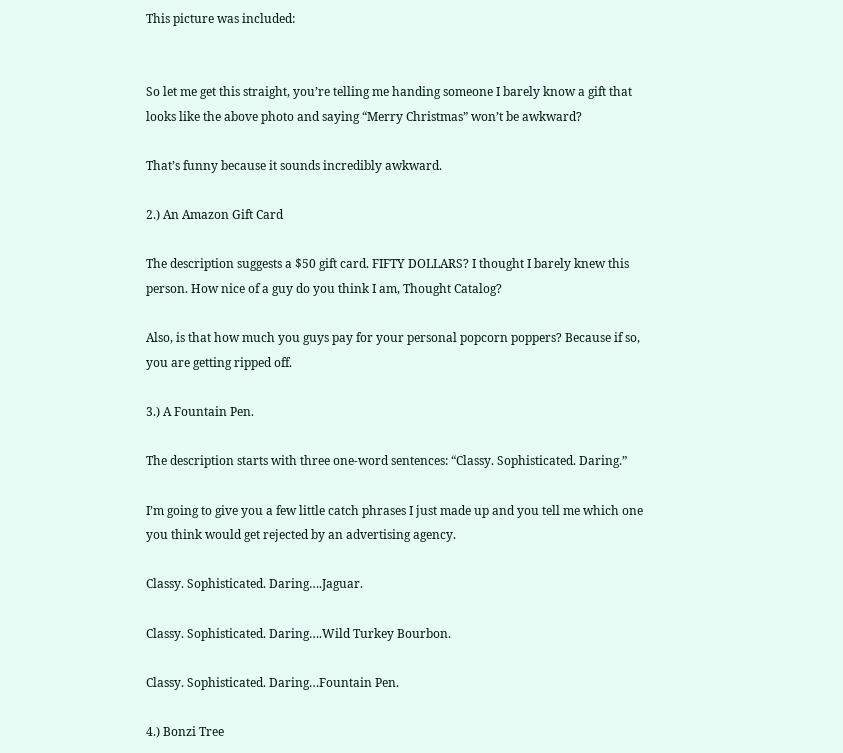This picture was included:


So let me get this straight, you’re telling me handing someone I barely know a gift that looks like the above photo and saying “Merry Christmas” won’t be awkward?

That’s funny because it sounds incredibly awkward.

2.) An Amazon Gift Card

The description suggests a $50 gift card. FIFTY DOLLARS? I thought I barely knew this person. How nice of a guy do you think I am, Thought Catalog?

Also, is that how much you guys pay for your personal popcorn poppers? Because if so, you are getting ripped off.

3.) A Fountain Pen.

The description starts with three one-word sentences: “Classy. Sophisticated. Daring.”

I’m going to give you a few little catch phrases I just made up and you tell me which one you think would get rejected by an advertising agency.

Classy. Sophisticated. Daring….Jaguar.

Classy. Sophisticated. Daring….Wild Turkey Bourbon.

Classy. Sophisticated. Daring…Fountain Pen.

4.) Bonzi Tree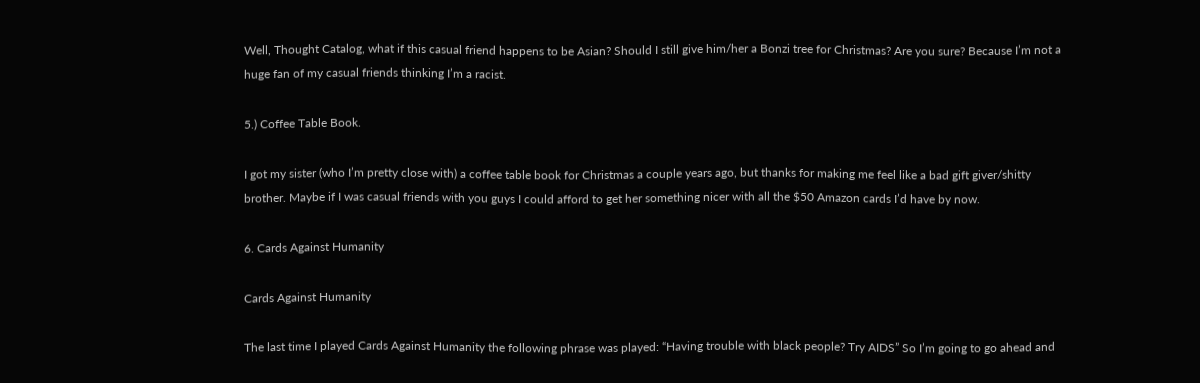Well, Thought Catalog, what if this casual friend happens to be Asian? Should I still give him/her a Bonzi tree for Christmas? Are you sure? Because I’m not a huge fan of my casual friends thinking I’m a racist.

5.) Coffee Table Book.

I got my sister (who I’m pretty close with) a coffee table book for Christmas a couple years ago, but thanks for making me feel like a bad gift giver/shitty brother. Maybe if I was casual friends with you guys I could afford to get her something nicer with all the $50 Amazon cards I’d have by now.

6. Cards Against Humanity

Cards Against Humanity

The last time I played Cards Against Humanity the following phrase was played: “Having trouble with black people? Try AIDS” So I’m going to go ahead and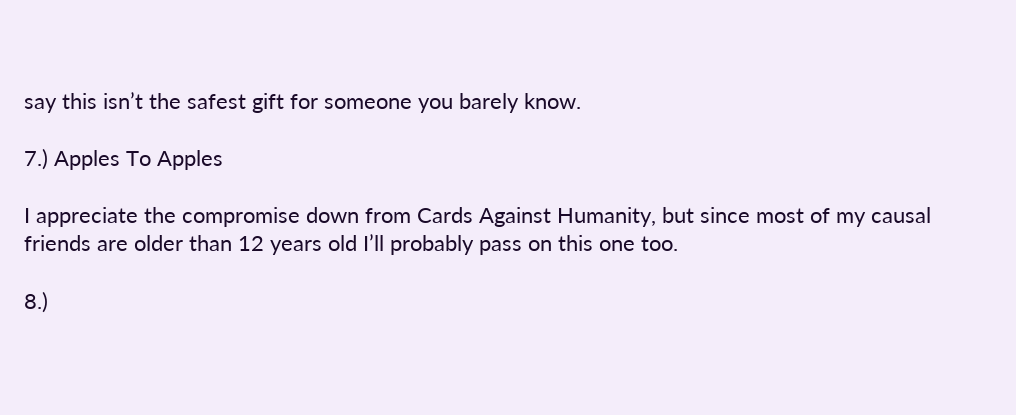say this isn’t the safest gift for someone you barely know.

7.) Apples To Apples

I appreciate the compromise down from Cards Against Humanity, but since most of my causal friends are older than 12 years old I’ll probably pass on this one too.

8.)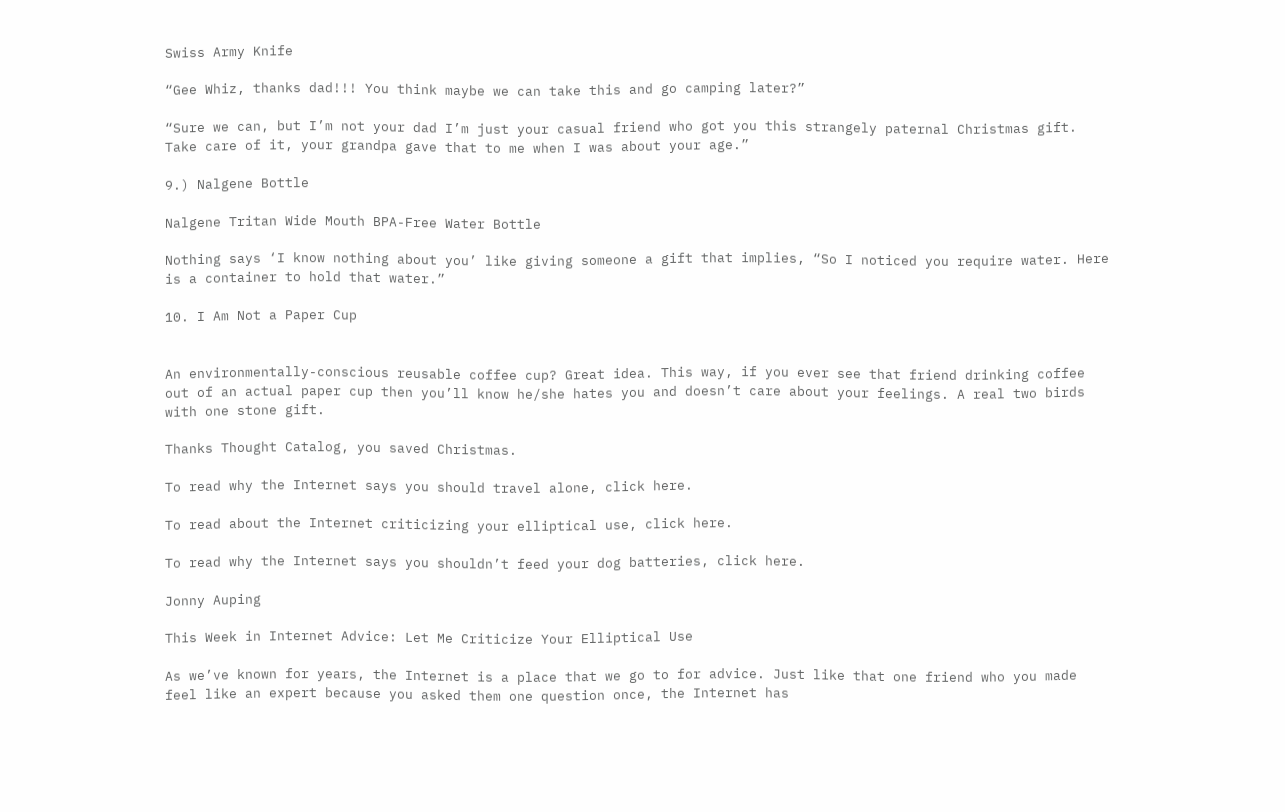Swiss Army Knife

“Gee Whiz, thanks dad!!! You think maybe we can take this and go camping later?”

“Sure we can, but I’m not your dad I’m just your casual friend who got you this strangely paternal Christmas gift. Take care of it, your grandpa gave that to me when I was about your age.”

9.) Nalgene Bottle

Nalgene Tritan Wide Mouth BPA-Free Water Bottle

Nothing says ‘I know nothing about you’ like giving someone a gift that implies, “So I noticed you require water. Here is a container to hold that water.”

10. I Am Not a Paper Cup


An environmentally-conscious reusable coffee cup? Great idea. This way, if you ever see that friend drinking coffee out of an actual paper cup then you’ll know he/she hates you and doesn’t care about your feelings. A real two birds with one stone gift.

Thanks Thought Catalog, you saved Christmas.

To read why the Internet says you should travel alone, click here.

To read about the Internet criticizing your elliptical use, click here.

To read why the Internet says you shouldn’t feed your dog batteries, click here.

Jonny Auping

This Week in Internet Advice: Let Me Criticize Your Elliptical Use

As we’ve known for years, the Internet is a place that we go to for advice. Just like that one friend who you made feel like an expert because you asked them one question once, the Internet has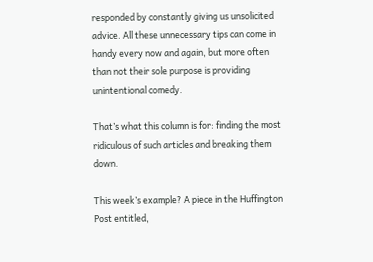responded by constantly giving us unsolicited advice. All these unnecessary tips can come in handy every now and again, but more often than not their sole purpose is providing unintentional comedy.

That’s what this column is for: finding the most ridiculous of such articles and breaking them down.

This week’s example? A piece in the Huffington Post entitled,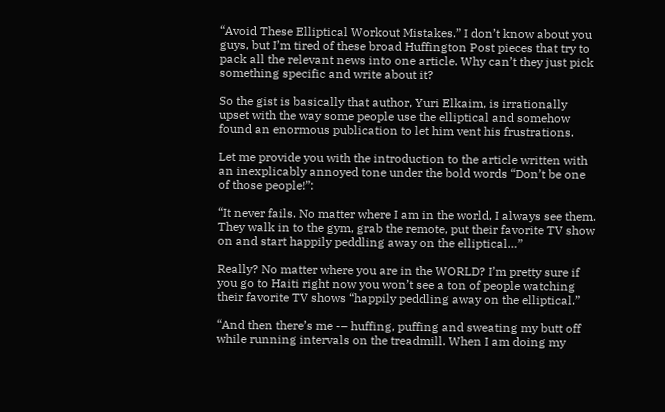“Avoid These Elliptical Workout Mistakes.” I don’t know about you guys, but I’m tired of these broad Huffington Post pieces that try to pack all the relevant news into one article. Why can’t they just pick something specific and write about it?

So the gist is basically that author, Yuri Elkaim, is irrationally upset with the way some people use the elliptical and somehow found an enormous publication to let him vent his frustrations.

Let me provide you with the introduction to the article written with an inexplicably annoyed tone under the bold words “Don’t be one of those people!”:

“It never fails. No matter where I am in the world, I always see them. They walk in to the gym, grab the remote, put their favorite TV show on and start happily peddling away on the elliptical…”

Really? No matter where you are in the WORLD? I’m pretty sure if you go to Haiti right now you won’t see a ton of people watching their favorite TV shows “happily peddling away on the elliptical.”

“And then there’s me -– huffing, puffing and sweating my butt off while running intervals on the treadmill. When I am doing my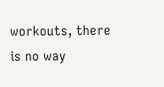workouts, there is no way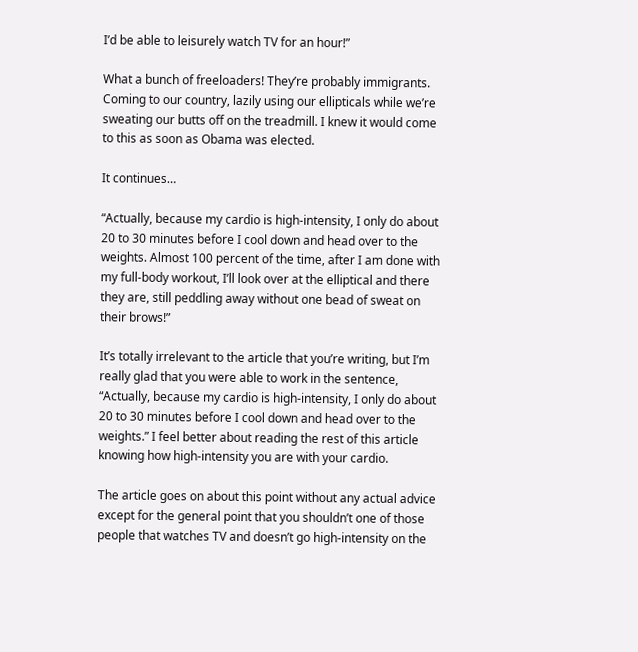I’d be able to leisurely watch TV for an hour!”

What a bunch of freeloaders! They’re probably immigrants. Coming to our country, lazily using our ellipticals while we’re sweating our butts off on the treadmill. I knew it would come to this as soon as Obama was elected.

It continues…

“Actually, because my cardio is high-intensity, I only do about 20 to 30 minutes before I cool down and head over to the weights. Almost 100 percent of the time, after I am done with my full-body workout, I’ll look over at the elliptical and there they are, still peddling away without one bead of sweat on their brows!”

It’s totally irrelevant to the article that you’re writing, but I’m really glad that you were able to work in the sentence, “Actually, because my cardio is high-intensity, I only do about 20 to 30 minutes before I cool down and head over to the weights.” I feel better about reading the rest of this article knowing how high-intensity you are with your cardio.

The article goes on about this point without any actual advice except for the general point that you shouldn’t one of those people that watches TV and doesn’t go high-intensity on the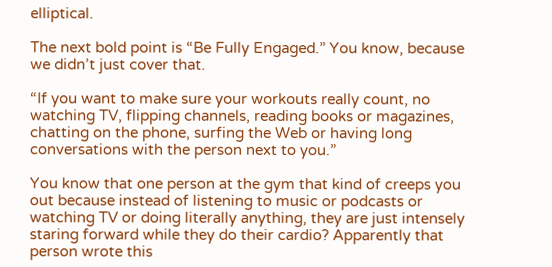elliptical.

The next bold point is “Be Fully Engaged.” You know, because we didn’t just cover that.

“If you want to make sure your workouts really count, no watching TV, flipping channels, reading books or magazines, chatting on the phone, surfing the Web or having long conversations with the person next to you.”

You know that one person at the gym that kind of creeps you out because instead of listening to music or podcasts or watching TV or doing literally anything, they are just intensely staring forward while they do their cardio? Apparently that person wrote this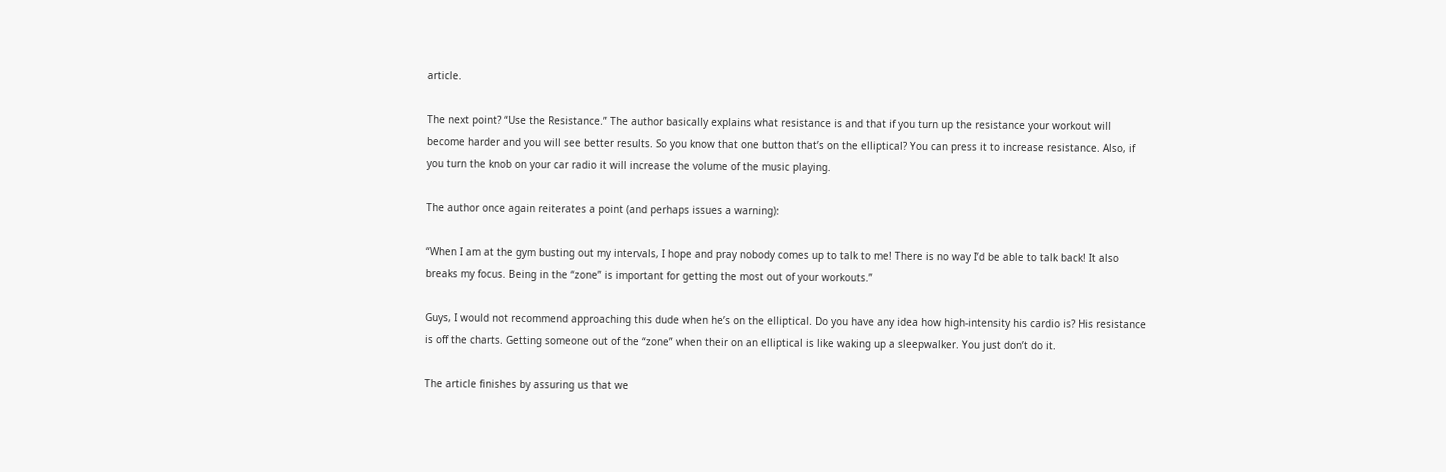article.

The next point? “Use the Resistance.” The author basically explains what resistance is and that if you turn up the resistance your workout will become harder and you will see better results. So you know that one button that’s on the elliptical? You can press it to increase resistance. Also, if you turn the knob on your car radio it will increase the volume of the music playing.

The author once again reiterates a point (and perhaps issues a warning):

“When I am at the gym busting out my intervals, I hope and pray nobody comes up to talk to me! There is no way I’d be able to talk back! It also breaks my focus. Being in the “zone” is important for getting the most out of your workouts.”

Guys, I would not recommend approaching this dude when he’s on the elliptical. Do you have any idea how high-intensity his cardio is? His resistance is off the charts. Getting someone out of the “zone” when their on an elliptical is like waking up a sleepwalker. You just don’t do it.

The article finishes by assuring us that we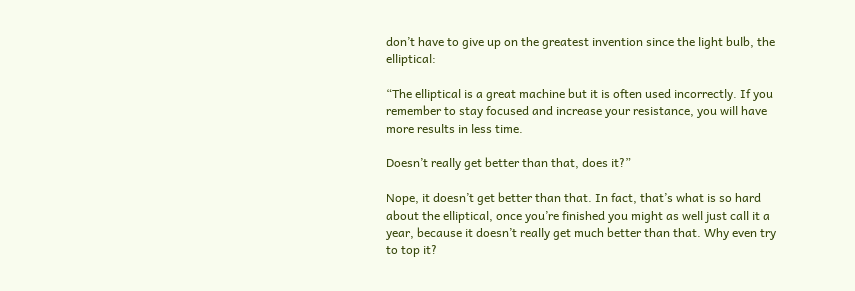don’t have to give up on the greatest invention since the light bulb, the elliptical:

“The elliptical is a great machine but it is often used incorrectly. If you remember to stay focused and increase your resistance, you will have more results in less time.

Doesn’t really get better than that, does it?”

Nope, it doesn’t get better than that. In fact, that’s what is so hard about the elliptical, once you’re finished you might as well just call it a year, because it doesn’t really get much better than that. Why even try to top it?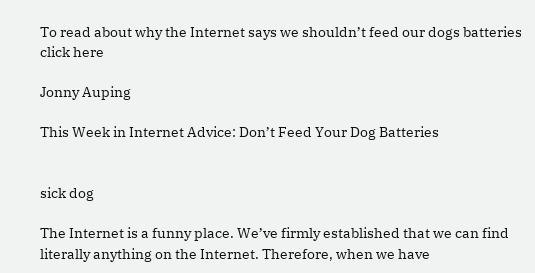To read about why the Internet says we shouldn’t feed our dogs batteries click here

Jonny Auping

This Week in Internet Advice: Don’t Feed Your Dog Batteries


sick dog

The Internet is a funny place. We’ve firmly established that we can find literally anything on the Internet. Therefore, when we have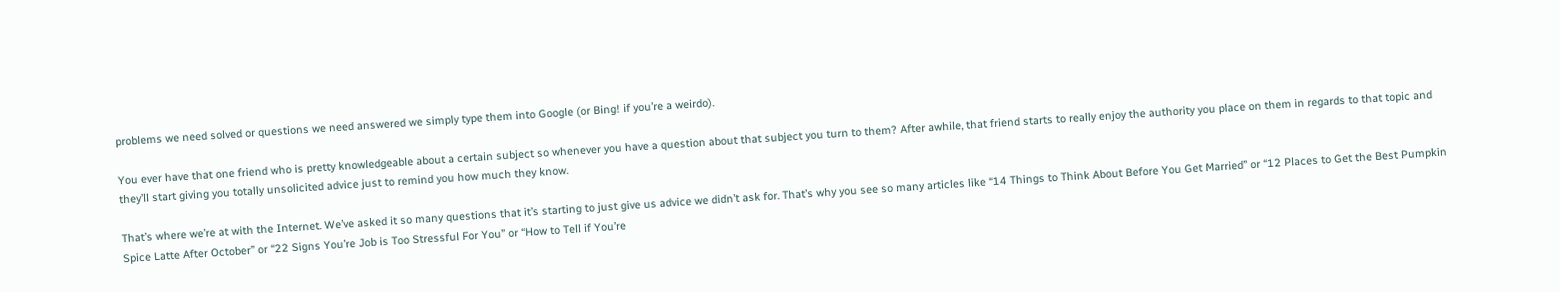problems we need solved or questions we need answered we simply type them into Google (or Bing! if you’re a weirdo).

You ever have that one friend who is pretty knowledgeable about a certain subject so whenever you have a question about that subject you turn to them? After awhile, that friend starts to really enjoy the authority you place on them in regards to that topic and they’ll start giving you totally unsolicited advice just to remind you how much they know.

That’s where we’re at with the Internet. We’ve asked it so many questions that it’s starting to just give us advice we didn’t ask for. That’s why you see so many articles like “14 Things to Think About Before You Get Married” or “12 Places to Get the Best Pumpkin Spice Latte After October” or “22 Signs You’re Job is Too Stressful For You” or “How to Tell if You’re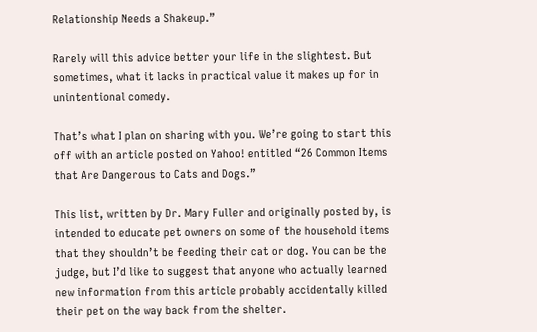Relationship Needs a Shakeup.”

Rarely will this advice better your life in the slightest. But sometimes, what it lacks in practical value it makes up for in unintentional comedy.

That’s what I plan on sharing with you. We’re going to start this off with an article posted on Yahoo! entitled “26 Common Items that Are Dangerous to Cats and Dogs.”

This list, written by Dr. Mary Fuller and originally posted by, is intended to educate pet owners on some of the household items that they shouldn’t be feeding their cat or dog. You can be the judge, but I’d like to suggest that anyone who actually learned new information from this article probably accidentally killed their pet on the way back from the shelter.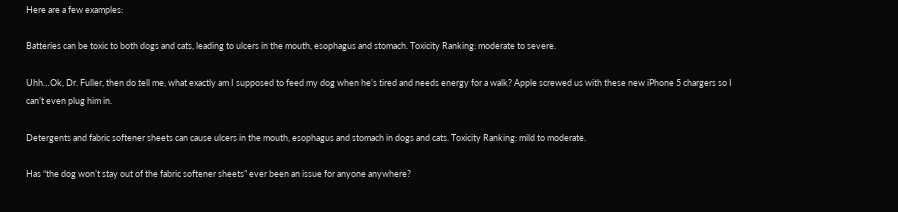Here are a few examples:

Batteries can be toxic to both dogs and cats, leading to ulcers in the mouth, esophagus and stomach. Toxicity Ranking: moderate to severe.

Uhh…Ok, Dr. Fuller, then do tell me, what exactly am I supposed to feed my dog when he’s tired and needs energy for a walk? Apple screwed us with these new iPhone 5 chargers so I can’t even plug him in.

Detergents and fabric softener sheets can cause ulcers in the mouth, esophagus and stomach in dogs and cats. Toxicity Ranking: mild to moderate.

Has “the dog won’t stay out of the fabric softener sheets” ever been an issue for anyone anywhere?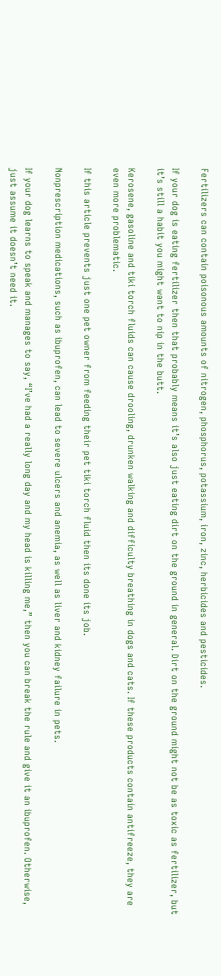Fertilizers can contain poisonous amounts of nitrogen, phosphorus, potassium, iron, zinc, herbicides and pesticides.

If your dog is eating fertilizer then that probably means it’s also just eating dirt on the ground in general. Dirt on the ground might not be as toxic as fertilizer, but it’s still a habit you might want to nip in the butt.

Kerosene, gasoline and tiki torch fluids can cause drooling, drunken walking and difficulty breathing in dogs and cats. If these products contain antifreeze, they are even more problematic.

If this article prevents just one pet owner from feeding their pet tiki torch fluid then its done its job.

Nonprescription medications, such as ibuprofen, can lead to severe ulcers and anemia, as well as liver and kidney failure in pets.

If your dog learns to speak and manages to say, “I’ve had a really long day and my head is killing me,” then you can break the rule and give it an ibuprofen. Otherwise, just assume it doesn’t need it.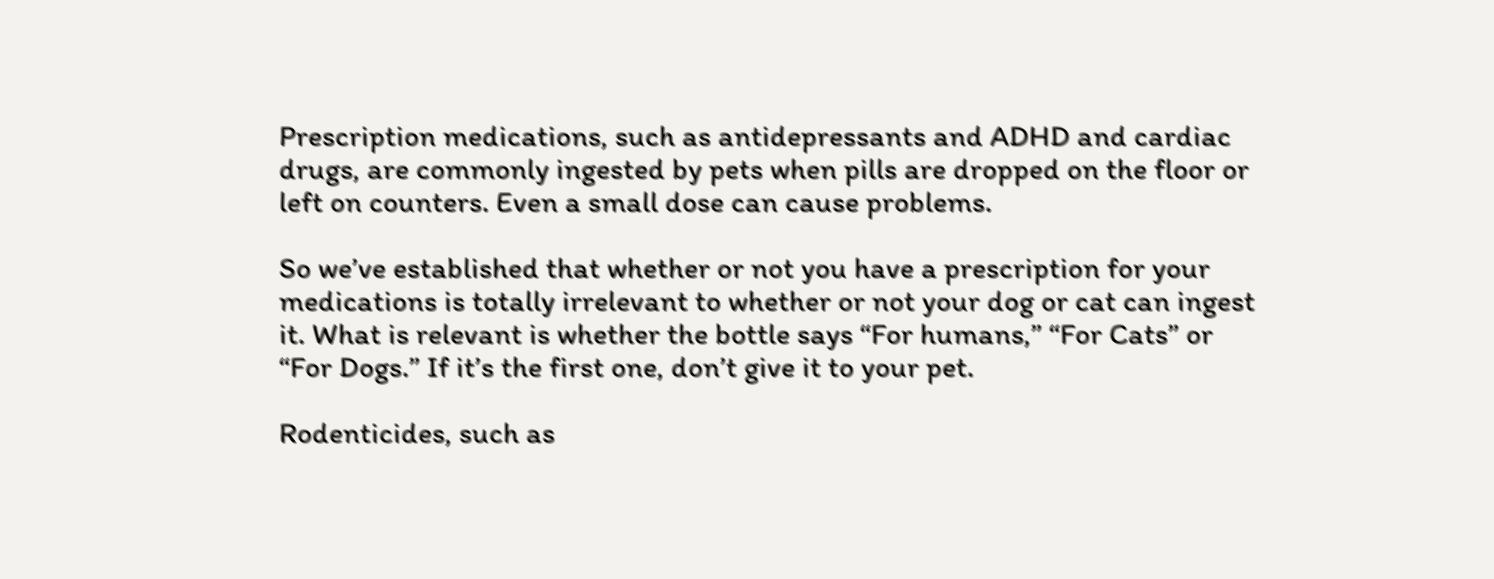Prescription medications, such as antidepressants and ADHD and cardiac drugs, are commonly ingested by pets when pills are dropped on the floor or left on counters. Even a small dose can cause problems.

So we’ve established that whether or not you have a prescription for your medications is totally irrelevant to whether or not your dog or cat can ingest it. What is relevant is whether the bottle says “For humans,” “For Cats” or “For Dogs.” If it’s the first one, don’t give it to your pet.

Rodenticides, such as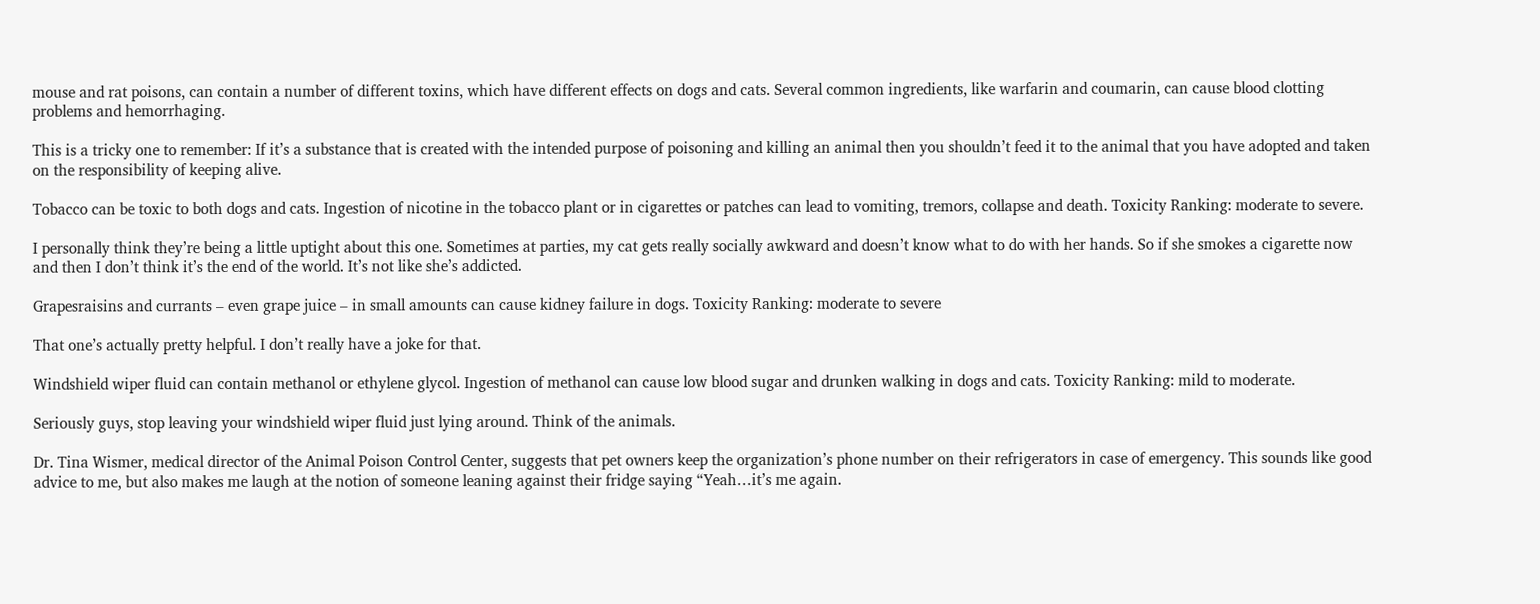mouse and rat poisons, can contain a number of different toxins, which have different effects on dogs and cats. Several common ingredients, like warfarin and coumarin, can cause blood clotting problems and hemorrhaging.

This is a tricky one to remember: If it’s a substance that is created with the intended purpose of poisoning and killing an animal then you shouldn’t feed it to the animal that you have adopted and taken on the responsibility of keeping alive.

Tobacco can be toxic to both dogs and cats. Ingestion of nicotine in the tobacco plant or in cigarettes or patches can lead to vomiting, tremors, collapse and death. Toxicity Ranking: moderate to severe.

I personally think they’re being a little uptight about this one. Sometimes at parties, my cat gets really socially awkward and doesn’t know what to do with her hands. So if she smokes a cigarette now and then I don’t think it’s the end of the world. It’s not like she’s addicted.

Grapesraisins and currants – even grape juice – in small amounts can cause kidney failure in dogs. Toxicity Ranking: moderate to severe

That one’s actually pretty helpful. I don’t really have a joke for that.

Windshield wiper fluid can contain methanol or ethylene glycol. Ingestion of methanol can cause low blood sugar and drunken walking in dogs and cats. Toxicity Ranking: mild to moderate.

Seriously guys, stop leaving your windshield wiper fluid just lying around. Think of the animals.

Dr. Tina Wismer, medical director of the Animal Poison Control Center, suggests that pet owners keep the organization’s phone number on their refrigerators in case of emergency. This sounds like good advice to me, but also makes me laugh at the notion of someone leaning against their fridge saying “Yeah…it’s me again.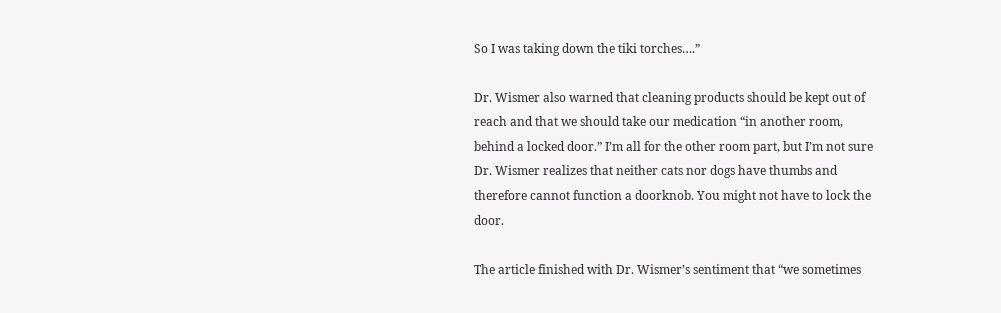So I was taking down the tiki torches….”

Dr. Wismer also warned that cleaning products should be kept out of reach and that we should take our medication “in another room, behind a locked door.” I’m all for the other room part, but I’m not sure Dr. Wismer realizes that neither cats nor dogs have thumbs and therefore cannot function a doorknob. You might not have to lock the door.

The article finished with Dr. Wismer’s sentiment that “we sometimes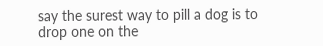say the surest way to pill a dog is to drop one on the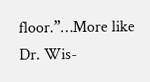floor.”…More like Dr. Wis-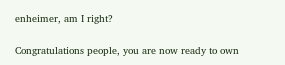enheimer, am I right?

Congratulations people, you are now ready to own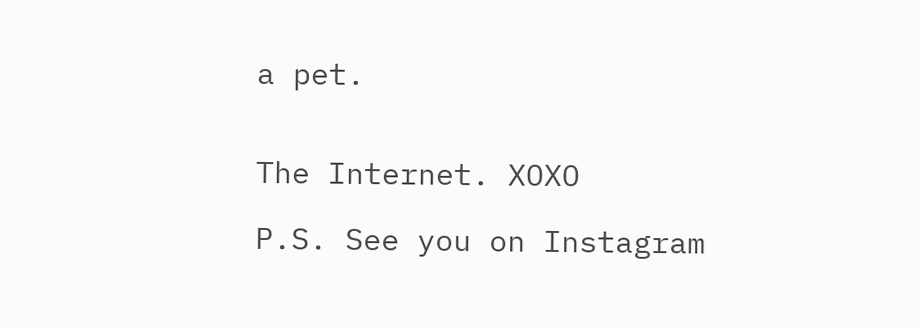a pet.


The Internet. XOXO

P.S. See you on Instagram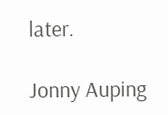later.

Jonny Auping